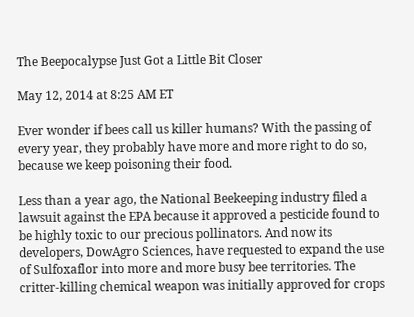The Beepocalypse Just Got a Little Bit Closer

May 12, 2014 at 8:25 AM ET

Ever wonder if bees call us killer humans? With the passing of every year, they probably have more and more right to do so, because we keep poisoning their food.

Less than a year ago, the National Beekeeping industry filed a lawsuit against the EPA because it approved a pesticide found to be highly toxic to our precious pollinators. And now its developers, DowAgro Sciences, have requested to expand the use of Sulfoxaflor into more and more busy bee territories. The critter-killing chemical weapon was initially approved for crops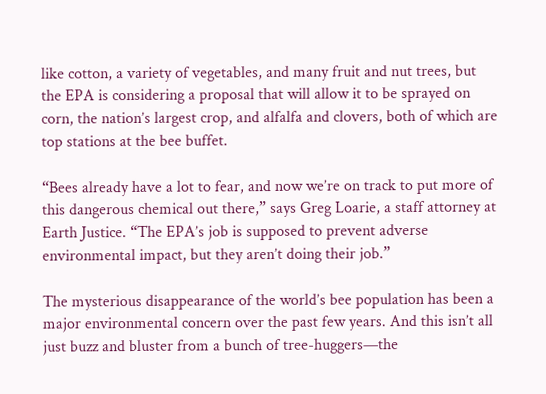like cotton, a variety of vegetables, and many fruit and nut trees, but the EPA is considering a proposal that will allow it to be sprayed on corn, the nation’s largest crop, and alfalfa and clovers, both of which are top stations at the bee buffet.

“Bees already have a lot to fear, and now we’re on track to put more of this dangerous chemical out there,” says Greg Loarie, a staff attorney at Earth Justice. “The EPA’s job is supposed to prevent adverse environmental impact, but they aren’t doing their job.”

The mysterious disappearance of the world’s bee population has been a major environmental concern over the past few years. And this isn’t all just buzz and bluster from a bunch of tree-huggers—the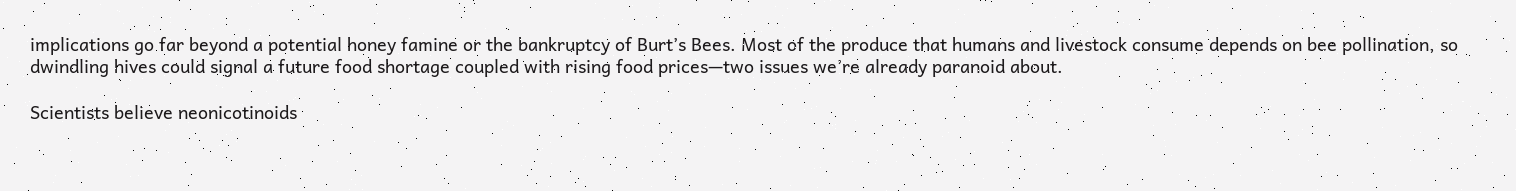implications go far beyond a potential honey famine or the bankruptcy of Burt’s Bees. Most of the produce that humans and livestock consume depends on bee pollination, so dwindling hives could signal a future food shortage coupled with rising food prices—two issues we’re already paranoid about.

Scientists believe neonicotinoids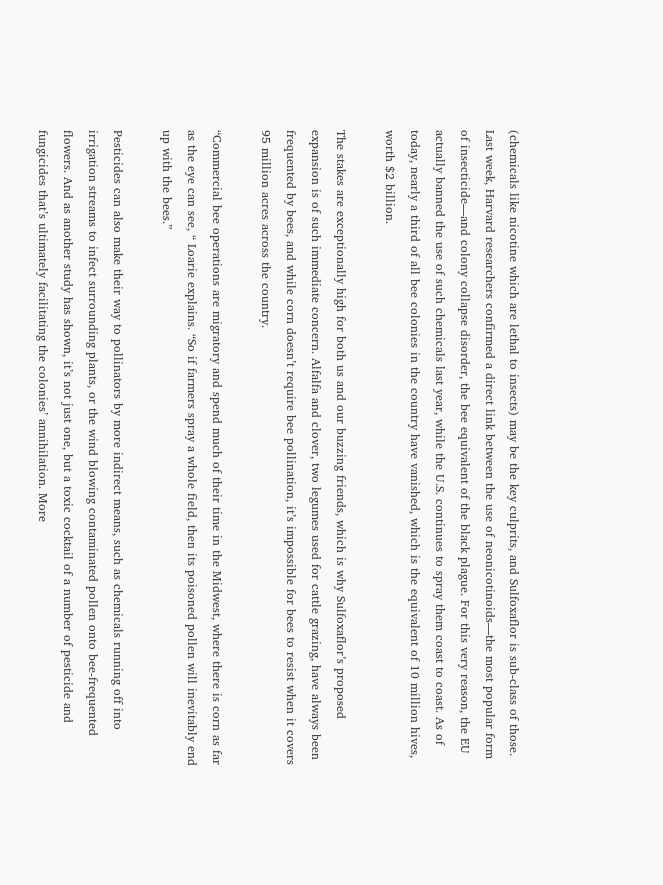(chemicals like nicotine which are lethal to insects) may be the key culprits, and Sulfoxaflor is sub-class of those. Last week, Harvard researchers confirmed a direct link between the use of neonicotinoids—the most popular form of insecticide—and colony collapse disorder, the bee equivalent of the black plague. For this very reason, the EU actually banned the use of such chemicals last year, while the U.S. continues to spray them coast to coast. As of today, nearly a third of all bee colonies in the country have vanished, which is the equivalent of 10 million hives, worth $2 billion.

The stakes are exceptionally high for both us and our buzzing friends, which is why Sulfoxaflor’s proposed expansion is of such immediate concern. Alfalfa and clover, two legumes used for cattle grazing, have always been frequented by bees, and while corn doesn’t require bee pollination, it’s impossible for bees to resist when it covers 95 million acres across the country.

“Commercial bee operations are migratory and spend much of their time in the Midwest, where there is corn as far as the eye can see, “ Loarie explains. “So if farmers spray a whole field, then its poisoned pollen will inevitably end up with the bees.”

Pesticides can also make their way to pollinators by more indirect means, such as chemicals running off into irrigation streams to infect surrounding plants, or the wind blowing contaminated pollen onto bee-frequented flowers. And as another study has shown, it’s not just one, but a toxic cocktail of a number of pesticide and fungicides that’s ultimately facilitating the colonies’ annihilation. More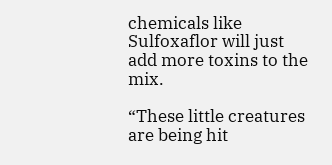chemicals like Sulfoxaflor will just add more toxins to the mix.

“These little creatures are being hit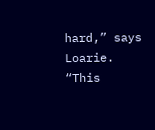hard,” says Loarie. “This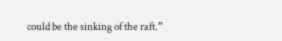could be the sinking of the raft.”